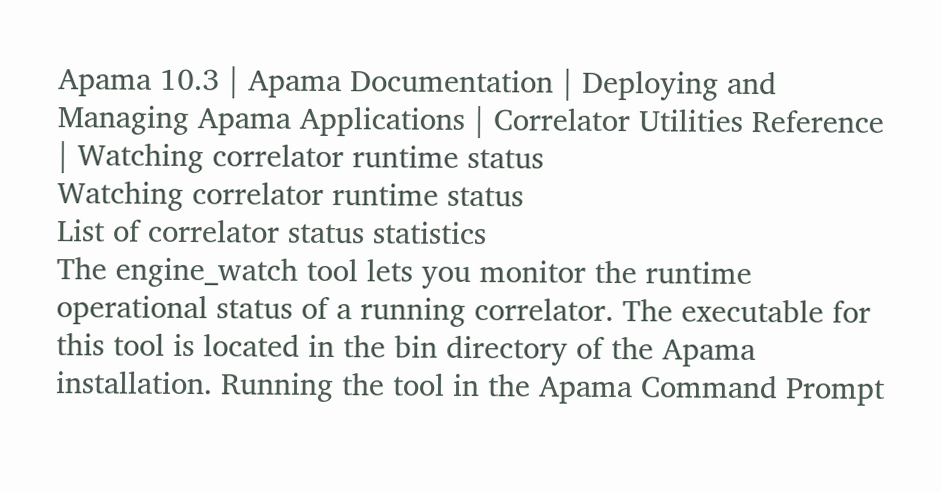Apama 10.3 | Apama Documentation | Deploying and Managing Apama Applications | Correlator Utilities Reference | Watching correlator runtime status
Watching correlator runtime status
List of correlator status statistics
The engine_watch tool lets you monitor the runtime operational status of a running correlator. The executable for this tool is located in the bin directory of the Apama installation. Running the tool in the Apama Command Prompt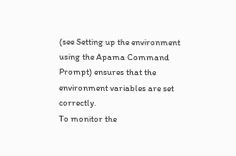(see Setting up the environment using the Apama Command Prompt) ensures that the environment variables are set correctly.
To monitor the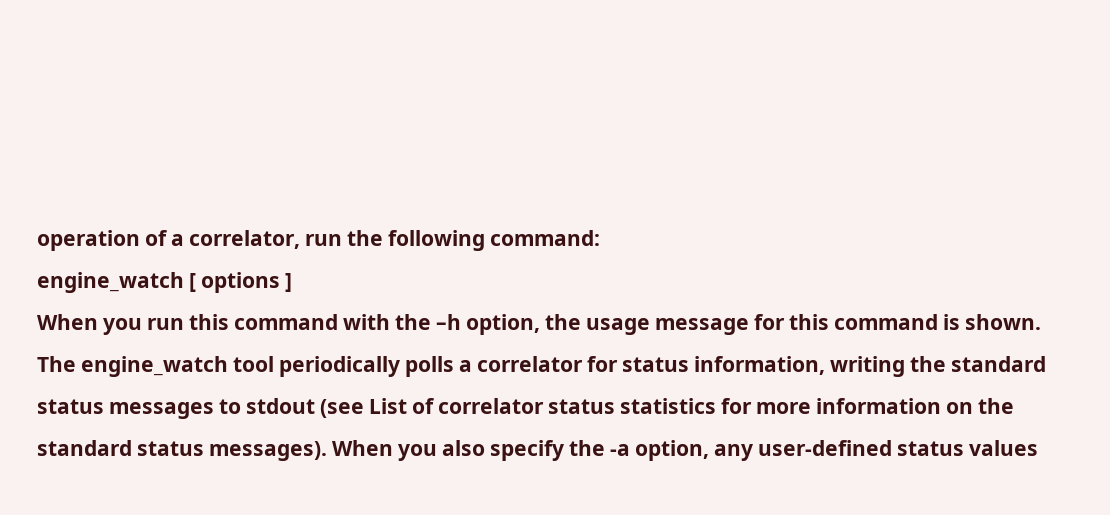operation of a correlator, run the following command:
engine_watch [ options ]
When you run this command with the –h option, the usage message for this command is shown.
The engine_watch tool periodically polls a correlator for status information, writing the standard status messages to stdout (see List of correlator status statistics for more information on the standard status messages). When you also specify the -a option, any user-defined status values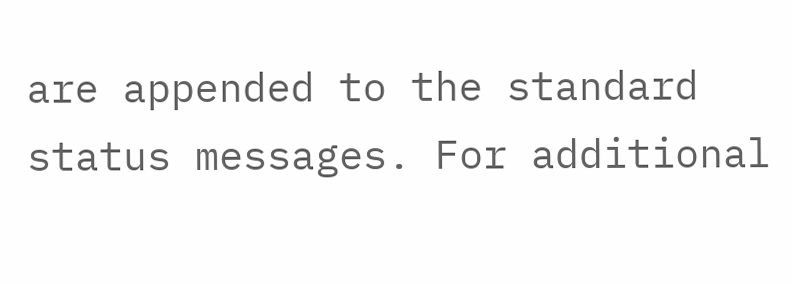are appended to the standard status messages. For additional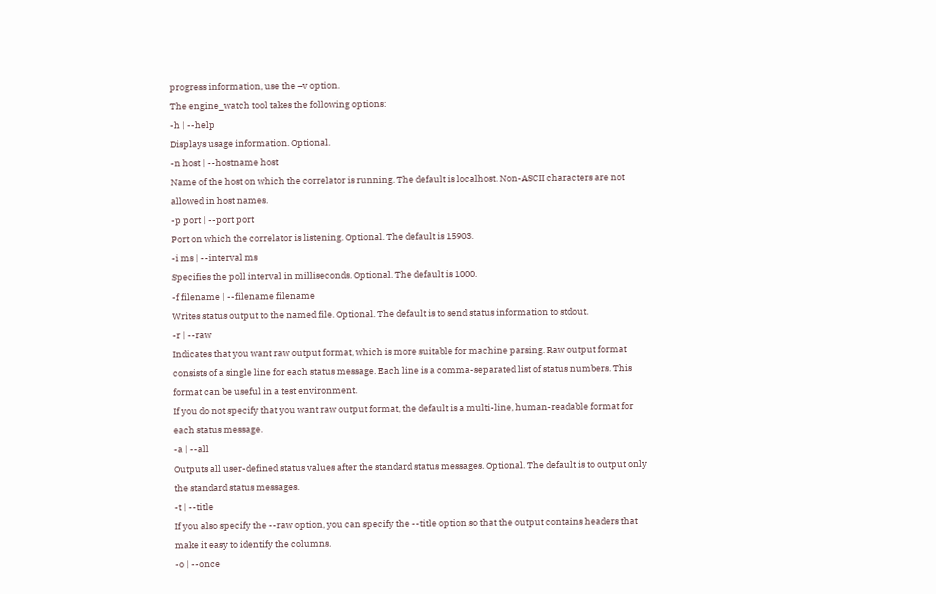progress information, use the –v option.
The engine_watch tool takes the following options:
-h | --help
Displays usage information. Optional.
-n host | --hostname host
Name of the host on which the correlator is running. The default is localhost. Non-ASCII characters are not allowed in host names.
-p port | --port port
Port on which the correlator is listening. Optional. The default is 15903.
-i ms | --interval ms
Specifies the poll interval in milliseconds. Optional. The default is 1000.
-f filename | --filename filename
Writes status output to the named file. Optional. The default is to send status information to stdout.
-r | --raw
Indicates that you want raw output format, which is more suitable for machine parsing. Raw output format consists of a single line for each status message. Each line is a comma-separated list of status numbers. This format can be useful in a test environment.
If you do not specify that you want raw output format, the default is a multi-line, human-readable format for each status message.
-a | --all
Outputs all user-defined status values after the standard status messages. Optional. The default is to output only the standard status messages.
-t | --title
If you also specify the --raw option, you can specify the --title option so that the output contains headers that make it easy to identify the columns.
-o | --once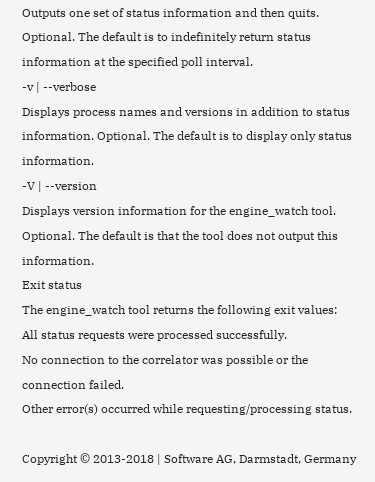Outputs one set of status information and then quits. Optional. The default is to indefinitely return status information at the specified poll interval.
-v | --verbose
Displays process names and versions in addition to status information. Optional. The default is to display only status information.
-V | --version
Displays version information for the engine_watch tool. Optional. The default is that the tool does not output this information.
Exit status
The engine_watch tool returns the following exit values:
All status requests were processed successfully.
No connection to the correlator was possible or the connection failed.
Other error(s) occurred while requesting/processing status.

Copyright © 2013-2018 | Software AG, Darmstadt, Germany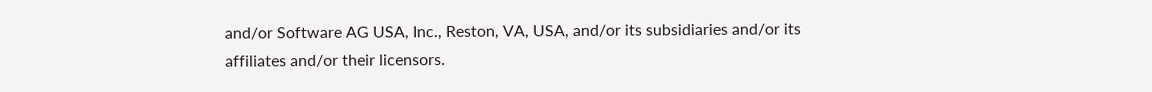and/or Software AG USA, Inc., Reston, VA, USA, and/or its subsidiaries and/or its affiliates and/or their licensors.